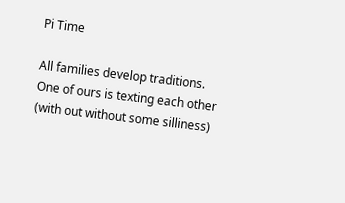Pi Time

All families develop traditions.  One of ours is texting each other (with out without some silliness)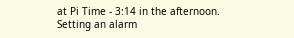at Pi Time - 3:14 in the afternoon. Setting an alarm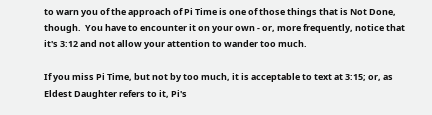to warn you of the approach of Pi Time is one of those things that is Not Done, though.  You have to encounter it on your own - or, more frequently, notice that it's 3:12 and not allow your attention to wander too much.

If you miss Pi Time, but not by too much, it is acceptable to text at 3:15; or, as Eldest Daughter refers to it, Pi's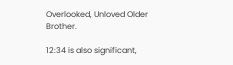Overlooked, Unloved Older Brother.

12:34 is also significant,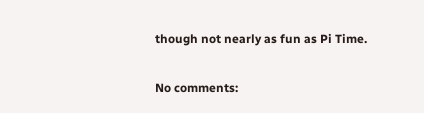though not nearly as fun as Pi Time.

No comments: